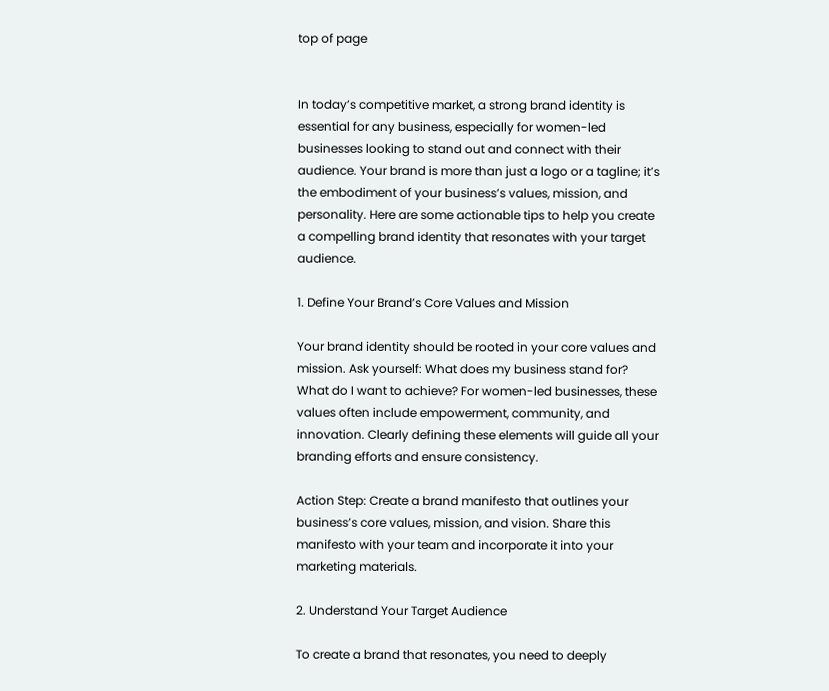top of page


In today’s competitive market, a strong brand identity is essential for any business, especially for women-led businesses looking to stand out and connect with their audience. Your brand is more than just a logo or a tagline; it’s the embodiment of your business’s values, mission, and personality. Here are some actionable tips to help you create a compelling brand identity that resonates with your target audience.

1. Define Your Brand’s Core Values and Mission

Your brand identity should be rooted in your core values and mission. Ask yourself: What does my business stand for? What do I want to achieve? For women-led businesses, these values often include empowerment, community, and innovation. Clearly defining these elements will guide all your branding efforts and ensure consistency.

Action Step: Create a brand manifesto that outlines your business’s core values, mission, and vision. Share this manifesto with your team and incorporate it into your marketing materials.

2. Understand Your Target Audience

To create a brand that resonates, you need to deeply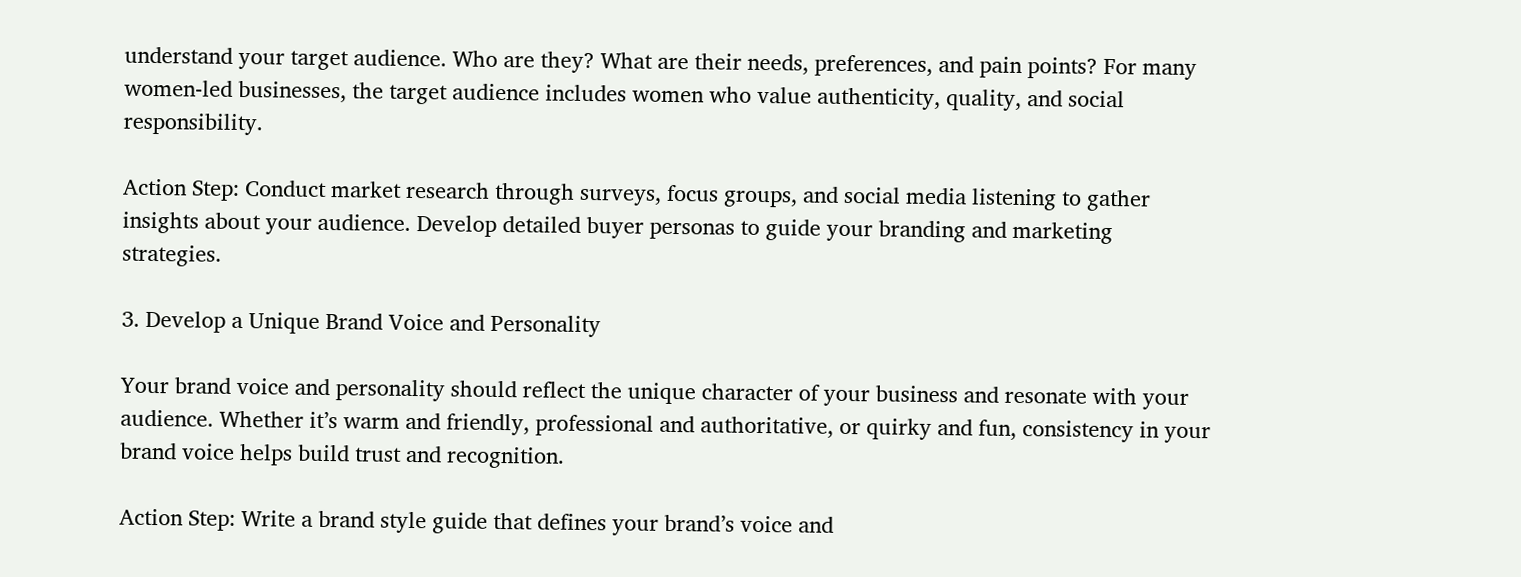understand your target audience. Who are they? What are their needs, preferences, and pain points? For many women-led businesses, the target audience includes women who value authenticity, quality, and social responsibility.

Action Step: Conduct market research through surveys, focus groups, and social media listening to gather insights about your audience. Develop detailed buyer personas to guide your branding and marketing strategies.

3. Develop a Unique Brand Voice and Personality

Your brand voice and personality should reflect the unique character of your business and resonate with your audience. Whether it’s warm and friendly, professional and authoritative, or quirky and fun, consistency in your brand voice helps build trust and recognition.

Action Step: Write a brand style guide that defines your brand’s voice and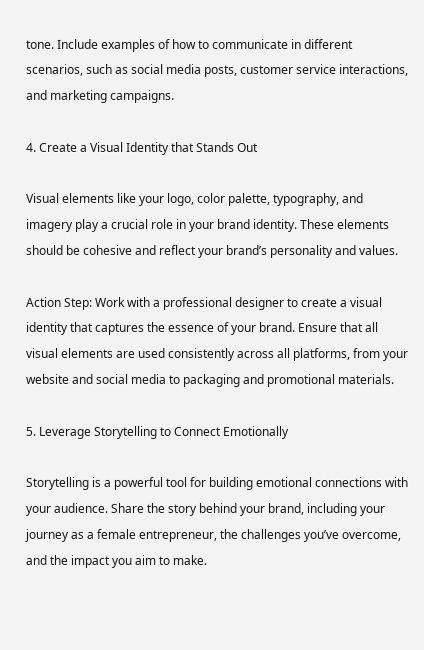tone. Include examples of how to communicate in different scenarios, such as social media posts, customer service interactions, and marketing campaigns.

4. Create a Visual Identity that Stands Out

Visual elements like your logo, color palette, typography, and imagery play a crucial role in your brand identity. These elements should be cohesive and reflect your brand’s personality and values.

Action Step: Work with a professional designer to create a visual identity that captures the essence of your brand. Ensure that all visual elements are used consistently across all platforms, from your website and social media to packaging and promotional materials.

5. Leverage Storytelling to Connect Emotionally

Storytelling is a powerful tool for building emotional connections with your audience. Share the story behind your brand, including your journey as a female entrepreneur, the challenges you’ve overcome, and the impact you aim to make.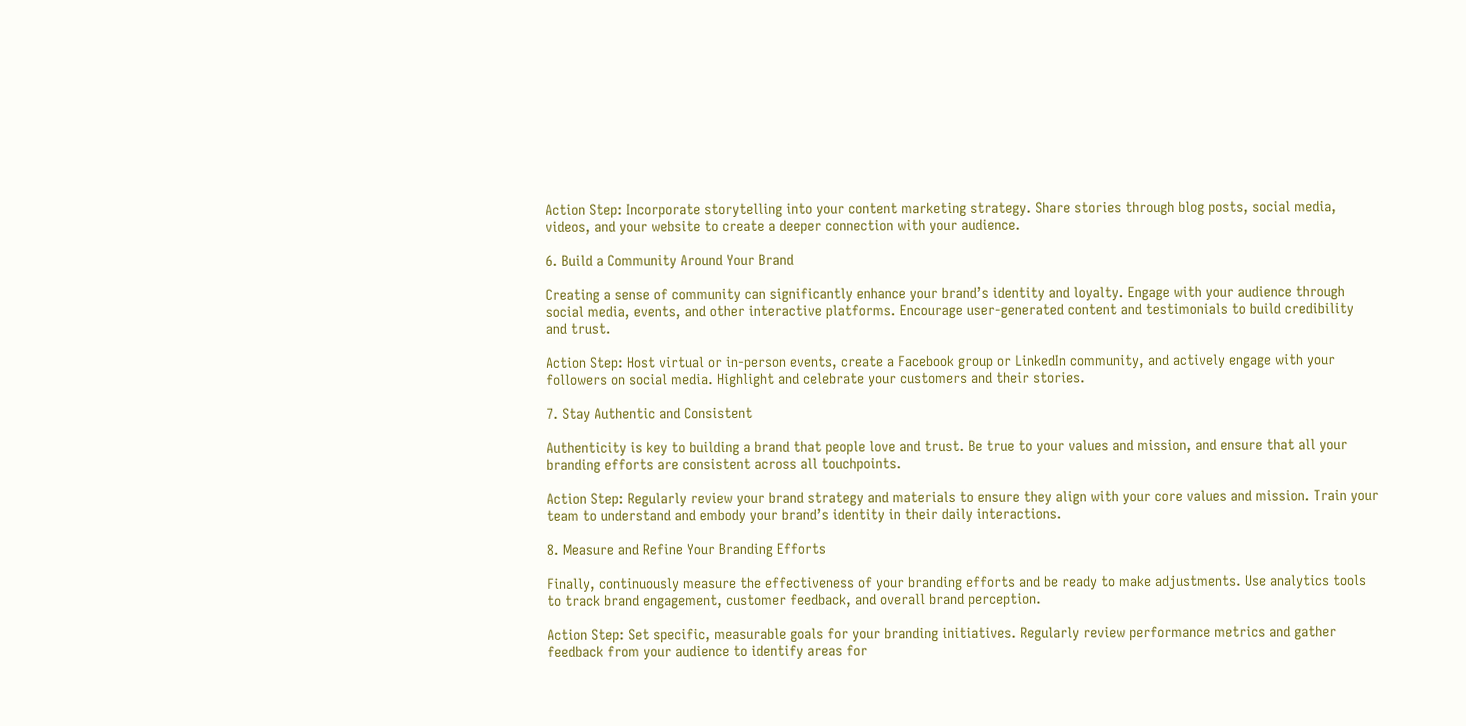Action Step: Incorporate storytelling into your content marketing strategy. Share stories through blog posts, social media, videos, and your website to create a deeper connection with your audience.

6. Build a Community Around Your Brand

Creating a sense of community can significantly enhance your brand’s identity and loyalty. Engage with your audience through social media, events, and other interactive platforms. Encourage user-generated content and testimonials to build credibility and trust.

Action Step: Host virtual or in-person events, create a Facebook group or LinkedIn community, and actively engage with your followers on social media. Highlight and celebrate your customers and their stories.

7. Stay Authentic and Consistent

Authenticity is key to building a brand that people love and trust. Be true to your values and mission, and ensure that all your branding efforts are consistent across all touchpoints.

Action Step: Regularly review your brand strategy and materials to ensure they align with your core values and mission. Train your team to understand and embody your brand’s identity in their daily interactions.

8. Measure and Refine Your Branding Efforts

Finally, continuously measure the effectiveness of your branding efforts and be ready to make adjustments. Use analytics tools to track brand engagement, customer feedback, and overall brand perception.

Action Step: Set specific, measurable goals for your branding initiatives. Regularly review performance metrics and gather feedback from your audience to identify areas for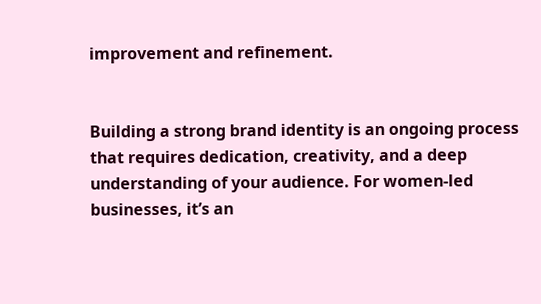improvement and refinement.


Building a strong brand identity is an ongoing process that requires dedication, creativity, and a deep understanding of your audience. For women-led businesses, it’s an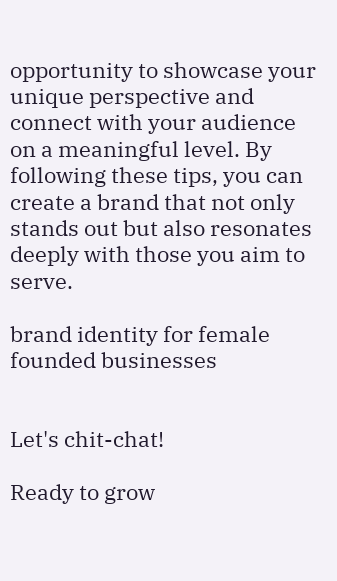opportunity to showcase your unique perspective and connect with your audience on a meaningful level. By following these tips, you can create a brand that not only stands out but also resonates deeply with those you aim to serve.

brand identity for female founded businesses


Let's chit-chat!

Ready to grow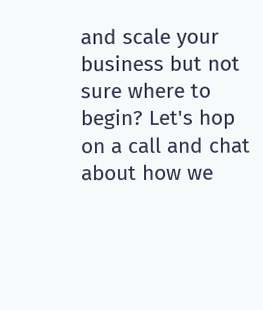and scale your business but not sure where to begin? Let's hop on a call and chat about how we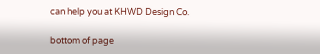can help you at KHWD Design Co.

bottom of page